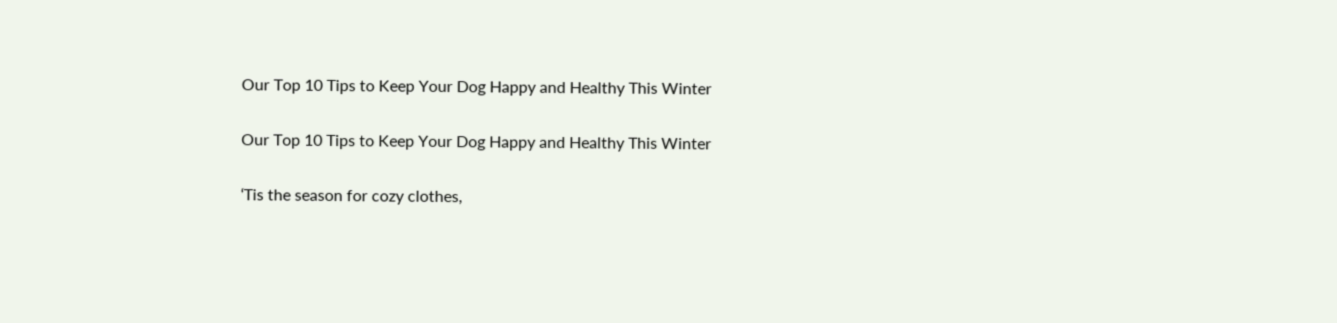Our Top 10 Tips to Keep Your Dog Happy and Healthy This Winter

Our Top 10 Tips to Keep Your Dog Happy and Healthy This Winter

‘Tis the season for cozy clothes,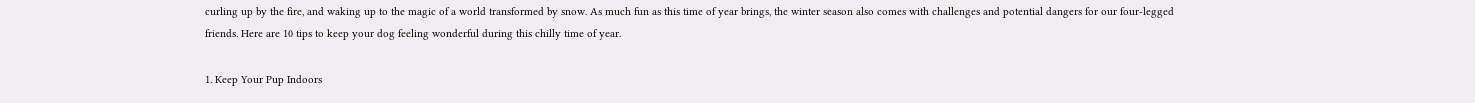curling up by the fire, and waking up to the magic of a world transformed by snow. As much fun as this time of year brings, the winter season also comes with challenges and potential dangers for our four-legged friends. Here are 10 tips to keep your dog feeling wonderful during this chilly time of year.

1. Keep Your Pup Indoors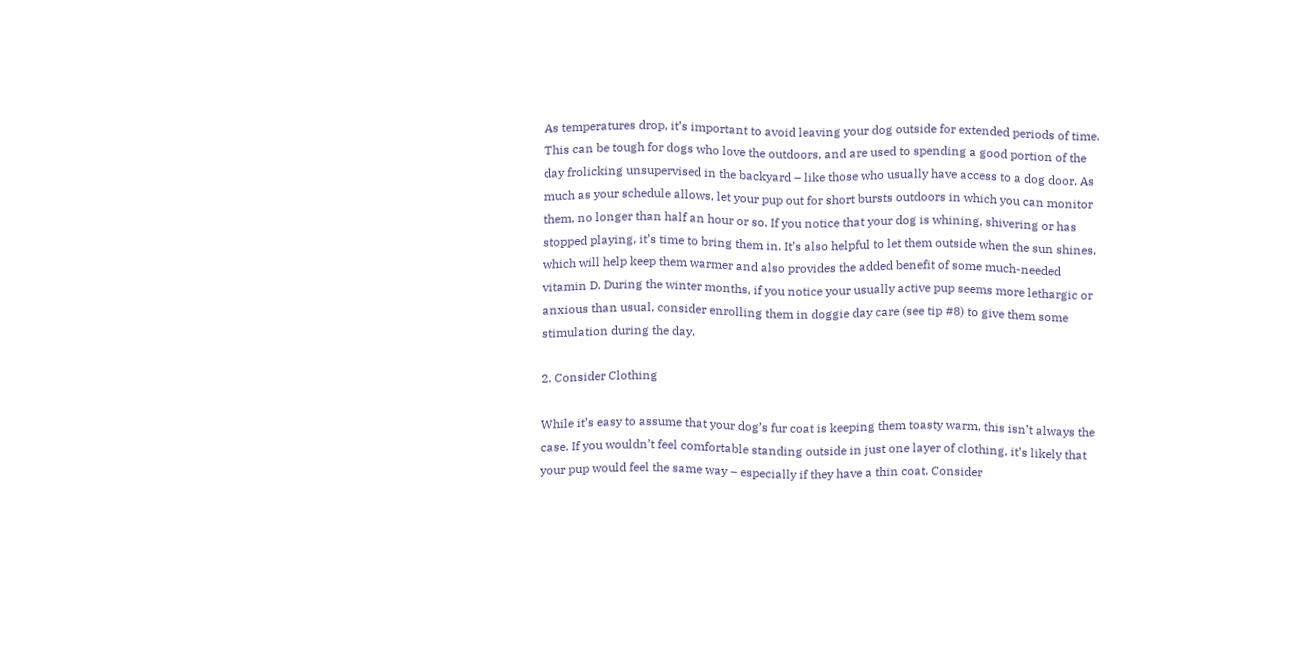As temperatures drop, it’s important to avoid leaving your dog outside for extended periods of time. This can be tough for dogs who love the outdoors, and are used to spending a good portion of the day frolicking unsupervised in the backyard – like those who usually have access to a dog door. As much as your schedule allows, let your pup out for short bursts outdoors in which you can monitor them, no longer than half an hour or so. If you notice that your dog is whining, shivering or has stopped playing, it’s time to bring them in. It’s also helpful to let them outside when the sun shines, which will help keep them warmer and also provides the added benefit of some much-needed vitamin D. During the winter months, if you notice your usually active pup seems more lethargic or anxious than usual, consider enrolling them in doggie day care (see tip #8) to give them some stimulation during the day.

2. Consider Clothing

While it’s easy to assume that your dog’s fur coat is keeping them toasty warm, this isn’t always the case. If you wouldn’t feel comfortable standing outside in just one layer of clothing, it’s likely that your pup would feel the same way – especially if they have a thin coat. Consider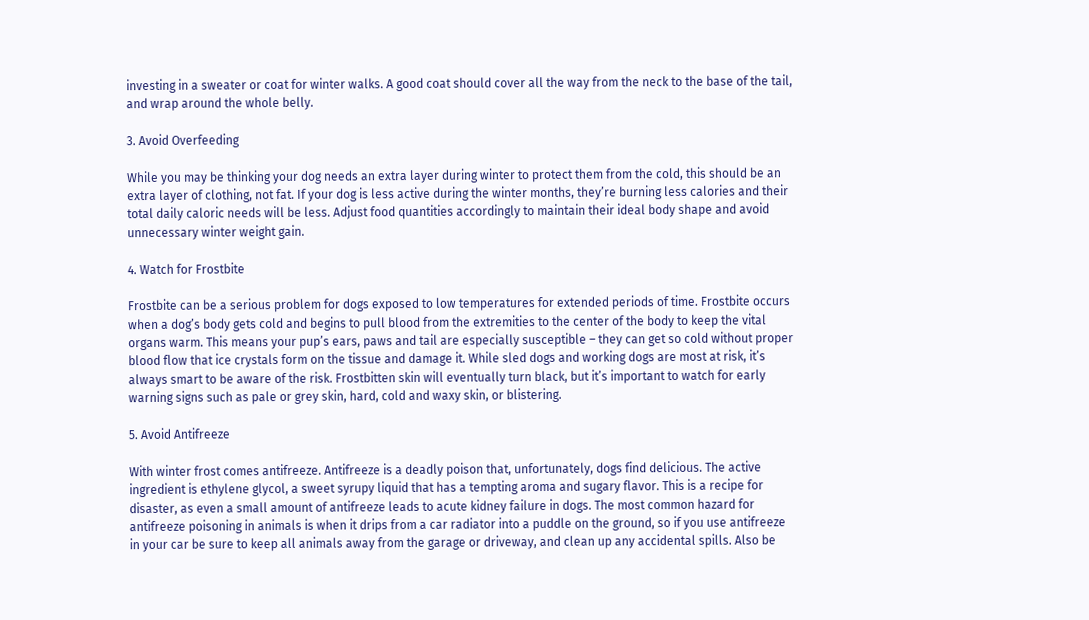investing in a sweater or coat for winter walks. A good coat should cover all the way from the neck to the base of the tail, and wrap around the whole belly.

3. Avoid Overfeeding

While you may be thinking your dog needs an extra layer during winter to protect them from the cold, this should be an extra layer of clothing, not fat. If your dog is less active during the winter months, they’re burning less calories and their total daily caloric needs will be less. Adjust food quantities accordingly to maintain their ideal body shape and avoid unnecessary winter weight gain.

4. Watch for Frostbite

Frostbite can be a serious problem for dogs exposed to low temperatures for extended periods of time. Frostbite occurs when a dog’s body gets cold and begins to pull blood from the extremities to the center of the body to keep the vital organs warm. This means your pup’s ears, paws and tail are especially susceptible – they can get so cold without proper blood flow that ice crystals form on the tissue and damage it. While sled dogs and working dogs are most at risk, it’s always smart to be aware of the risk. Frostbitten skin will eventually turn black, but it’s important to watch for early warning signs such as pale or grey skin, hard, cold and waxy skin, or blistering.

5. Avoid Antifreeze

With winter frost comes antifreeze. Antifreeze is a deadly poison that, unfortunately, dogs find delicious. The active ingredient is ethylene glycol, a sweet syrupy liquid that has a tempting aroma and sugary flavor. This is a recipe for disaster, as even a small amount of antifreeze leads to acute kidney failure in dogs. The most common hazard for antifreeze poisoning in animals is when it drips from a car radiator into a puddle on the ground, so if you use antifreeze in your car be sure to keep all animals away from the garage or driveway, and clean up any accidental spills. Also be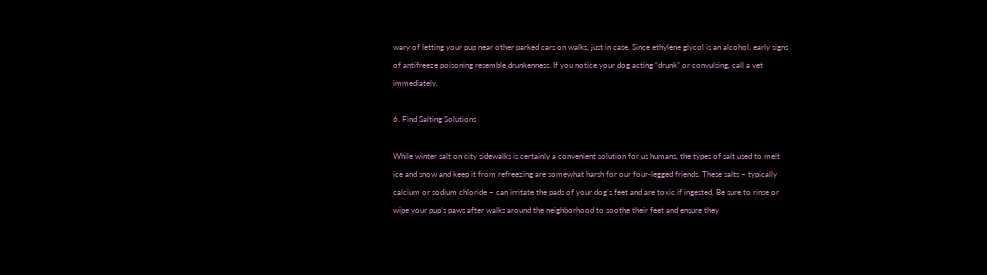wary of letting your pup near other parked cars on walks, just in case. Since ethylene glycol is an alcohol, early signs of antifreeze poisoning resemble drunkenness. If you notice your dog acting “drunk” or convulsing, call a vet immediately.

6. Find Salting Solutions

While winter salt on city sidewalks is certainly a convenient solution for us humans, the types of salt used to melt ice and snow and keep it from refreezing are somewhat harsh for our four-legged friends. These salts – typically calcium or sodium chloride – can irritate the pads of your dog’s feet and are toxic if ingested. Be sure to rinse or wipe your pup’s paws after walks around the neighborhood to soothe their feet and ensure they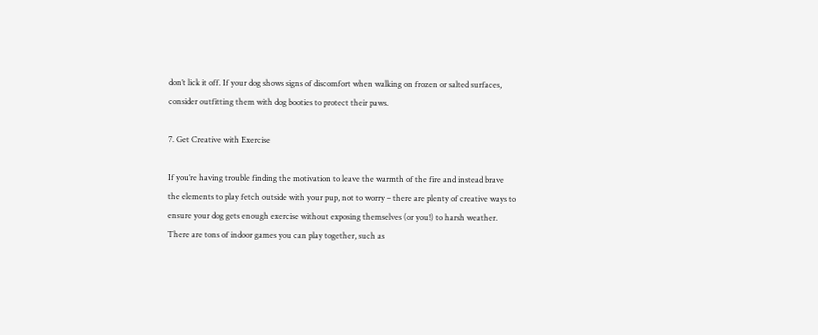don’t lick it off. If your dog shows signs of discomfort when walking on frozen or salted surfaces, consider outfitting them with dog booties to protect their paws.

7. Get Creative with Exercise

If you’re having trouble finding the motivation to leave the warmth of the fire and instead brave the elements to play fetch outside with your pup, not to worry – there are plenty of creative ways to ensure your dog gets enough exercise without exposing themselves (or you!) to harsh weather. There are tons of indoor games you can play together, such as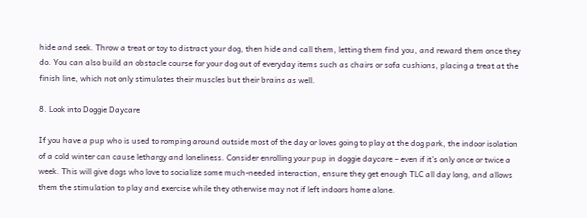hide and seek. Throw a treat or toy to distract your dog, then hide and call them, letting them find you, and reward them once they do. You can also build an obstacle course for your dog out of everyday items such as chairs or sofa cushions, placing a treat at the finish line, which not only stimulates their muscles but their brains as well.

8. Look into Doggie Daycare

If you have a pup who is used to romping around outside most of the day or loves going to play at the dog park, the indoor isolation of a cold winter can cause lethargy and loneliness. Consider enrolling your pup in doggie daycare – even if it’s only once or twice a week. This will give dogs who love to socialize some much-needed interaction, ensure they get enough TLC all day long, and allows them the stimulation to play and exercise while they otherwise may not if left indoors home alone.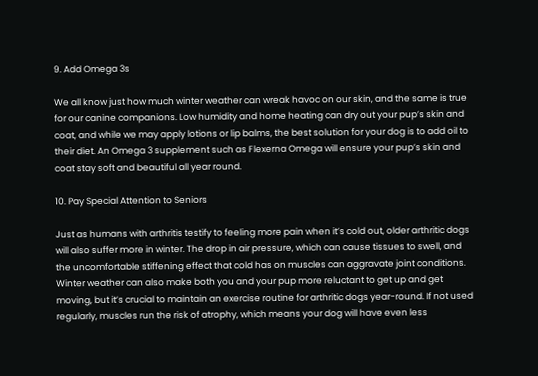9. Add Omega 3s

We all know just how much winter weather can wreak havoc on our skin, and the same is true for our canine companions. Low humidity and home heating can dry out your pup’s skin and coat, and while we may apply lotions or lip balms, the best solution for your dog is to add oil to their diet. An Omega 3 supplement such as Flexerna Omega will ensure your pup’s skin and coat stay soft and beautiful all year round.

10. Pay Special Attention to Seniors

Just as humans with arthritis testify to feeling more pain when it’s cold out, older arthritic dogs will also suffer more in winter. The drop in air pressure, which can cause tissues to swell, and the uncomfortable stiffening effect that cold has on muscles can aggravate joint conditions. Winter weather can also make both you and your pup more reluctant to get up and get moving, but it’s crucial to maintain an exercise routine for arthritic dogs year-round. If not used regularly, muscles run the risk of atrophy, which means your dog will have even less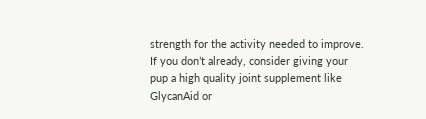strength for the activity needed to improve. If you don’t already, consider giving your pup a high quality joint supplement like GlycanAid or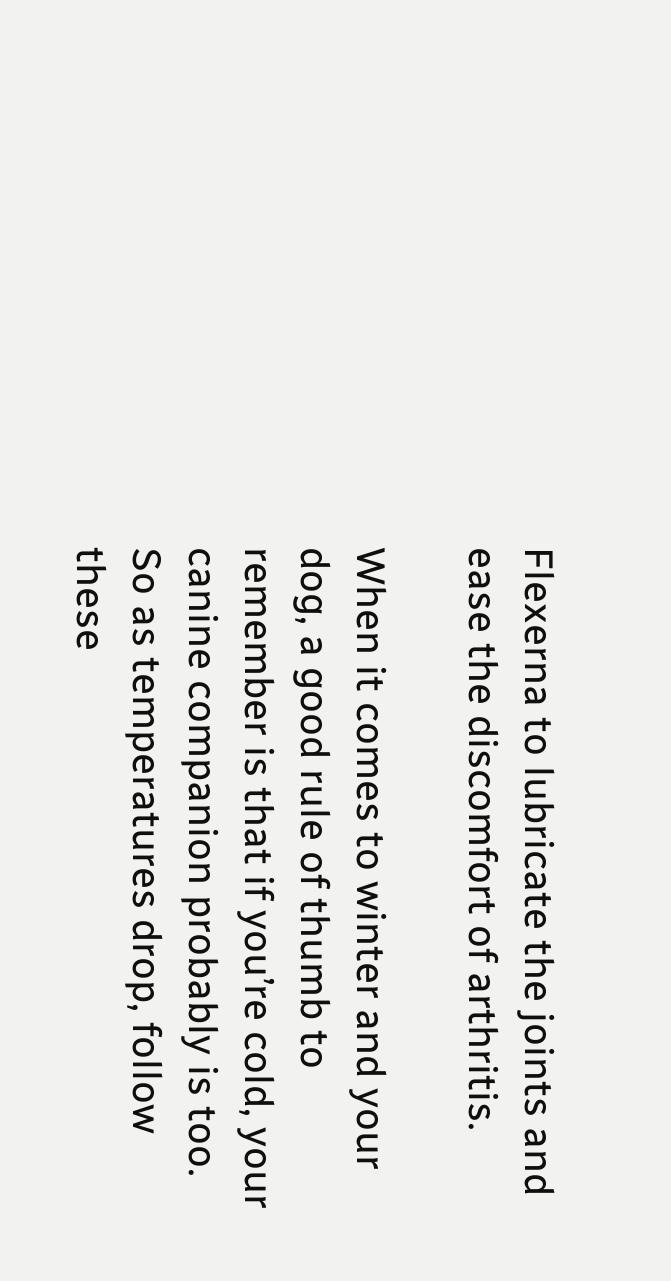Flexerna to lubricate the joints and ease the discomfort of arthritis.

When it comes to winter and your dog, a good rule of thumb to remember is that if you’re cold, your canine companion probably is too. So as temperatures drop, follow these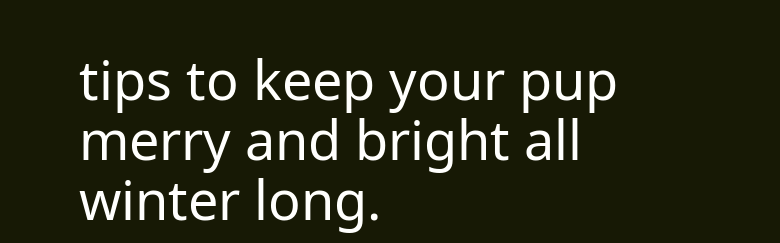tips to keep your pup merry and bright all winter long.